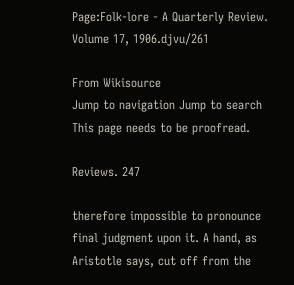Page:Folk-lore - A Quarterly Review. Volume 17, 1906.djvu/261

From Wikisource
Jump to navigation Jump to search
This page needs to be proofread.

Reviews. 247

therefore impossible to pronounce final judgment upon it. A hand, as Aristotle says, cut off from the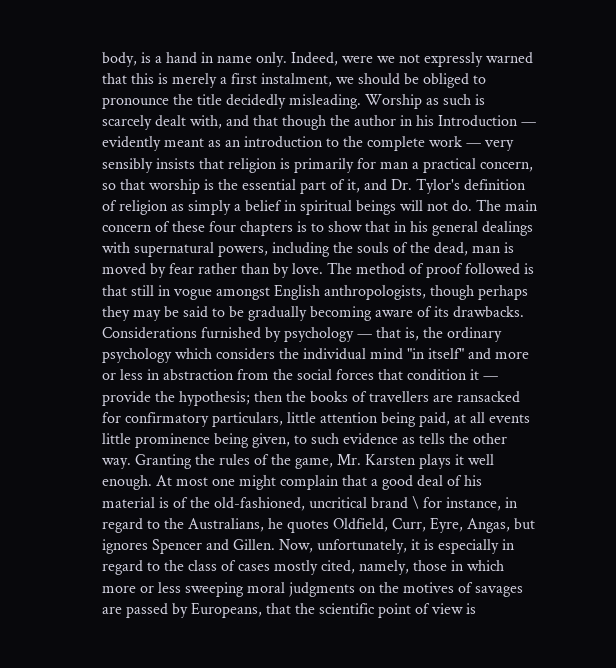body, is a hand in name only. Indeed, were we not expressly warned that this is merely a first instalment, we should be obliged to pronounce the title decidedly misleading. Worship as such is scarcely dealt with, and that though the author in his Introduction — evidently meant as an introduction to the complete work — very sensibly insists that religion is primarily for man a practical concern, so that worship is the essential part of it, and Dr. Tylor's definition of religion as simply a belief in spiritual beings will not do. The main concern of these four chapters is to show that in his general dealings with supernatural powers, including the souls of the dead, man is moved by fear rather than by love. The method of proof followed is that still in vogue amongst English anthropologists, though perhaps they may be said to be gradually becoming aware of its drawbacks. Considerations furnished by psychology — that is, the ordinary psychology which considers the individual mind "in itself" and more or less in abstraction from the social forces that condition it — provide the hypothesis; then the books of travellers are ransacked for confirmatory particulars, little attention being paid, at all events little prominence being given, to such evidence as tells the other way. Granting the rules of the game, Mr. Karsten plays it well enough. At most one might complain that a good deal of his material is of the old-fashioned, uncritical brand \ for instance, in regard to the Australians, he quotes Oldfield, Curr, Eyre, Angas, but ignores Spencer and Gillen. Now, unfortunately, it is especially in regard to the class of cases mostly cited, namely, those in which more or less sweeping moral judgments on the motives of savages are passed by Europeans, that the scientific point of view is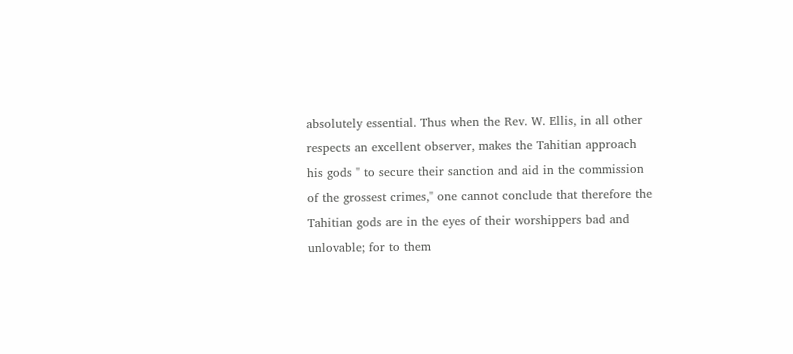absolutely essential. Thus when the Rev. W. Ellis, in all other respects an excellent observer, makes the Tahitian approach his gods " to secure their sanction and aid in the commission of the grossest crimes," one cannot conclude that therefore the Tahitian gods are in the eyes of their worshippers bad and unlovable; for to them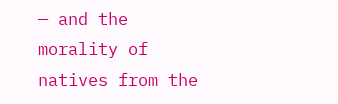— and the morality of natives from the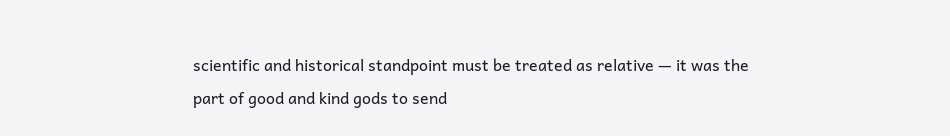scientific and historical standpoint must be treated as relative — it was the part of good and kind gods to send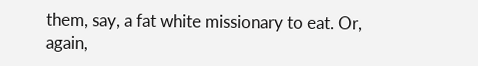them, say, a fat white missionary to eat. Or, again,